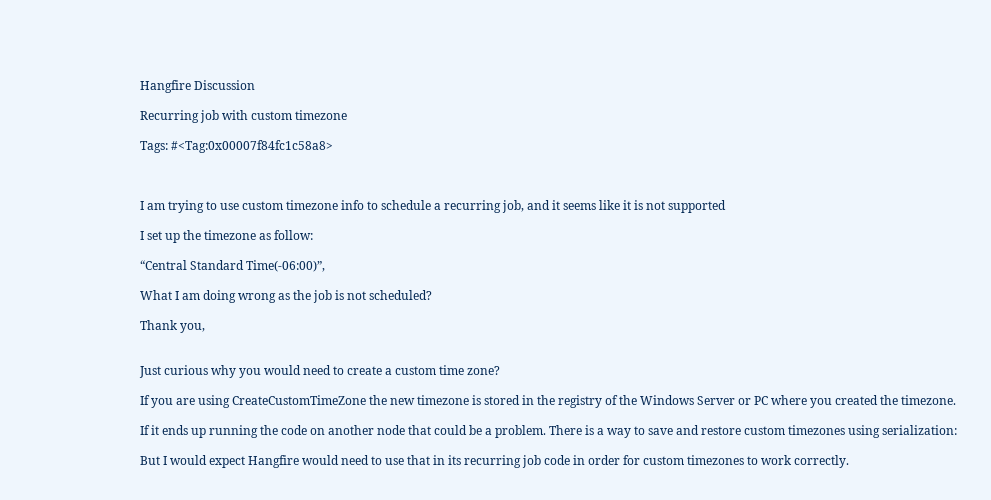Hangfire Discussion

Recurring job with custom timezone

Tags: #<Tag:0x00007f84fc1c58a8>



I am trying to use custom timezone info to schedule a recurring job, and it seems like it is not supported

I set up the timezone as follow:

“Central Standard Time(-06:00)”,

What I am doing wrong as the job is not scheduled?

Thank you,


Just curious why you would need to create a custom time zone?

If you are using CreateCustomTimeZone the new timezone is stored in the registry of the Windows Server or PC where you created the timezone.

If it ends up running the code on another node that could be a problem. There is a way to save and restore custom timezones using serialization:

But I would expect Hangfire would need to use that in its recurring job code in order for custom timezones to work correctly.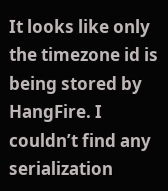It looks like only the timezone id is being stored by HangFire. I couldn’t find any serialization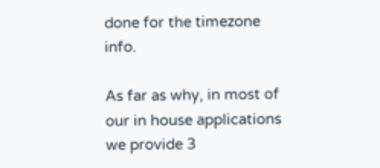done for the timezone info.

As far as why, in most of our in house applications we provide 3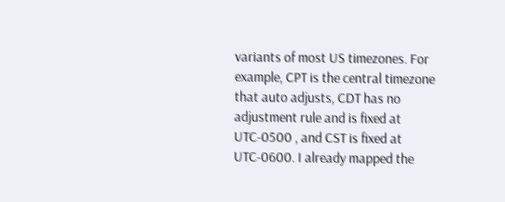variants of most US timezones. For example, CPT is the central timezone that auto adjusts, CDT has no adjustment rule and is fixed at UTC-0500 , and CST is fixed at UTC-0600. I already mapped the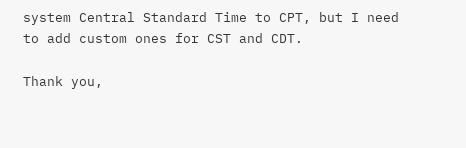system Central Standard Time to CPT, but I need to add custom ones for CST and CDT.

Thank you,